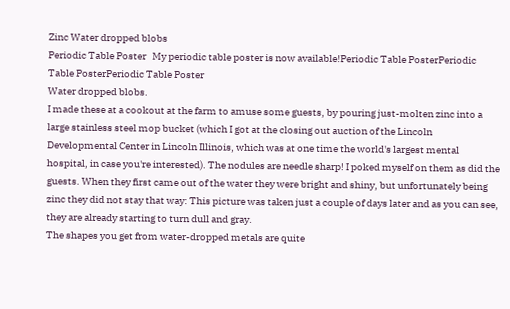Zinc Water dropped blobs
Periodic Table Poster   My periodic table poster is now available!Periodic Table PosterPeriodic Table PosterPeriodic Table Poster
Water dropped blobs.
I made these at a cookout at the farm to amuse some guests, by pouring just-molten zinc into a large stainless steel mop bucket (which I got at the closing out auction of the Lincoln Developmental Center in Lincoln Illinois, which was at one time the world's largest mental hospital, in case you're interested). The nodules are needle sharp! I poked myself on them as did the guests. When they first came out of the water they were bright and shiny, but unfortunately being zinc they did not stay that way: This picture was taken just a couple of days later and as you can see, they are already starting to turn dull and gray.
The shapes you get from water-dropped metals are quite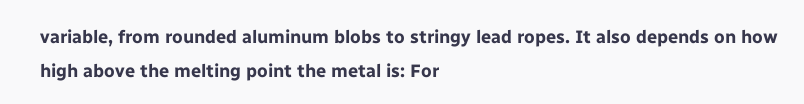variable, from rounded aluminum blobs to stringy lead ropes. It also depends on how high above the melting point the metal is: For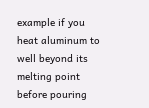example if you heat aluminum to well beyond its melting point before pouring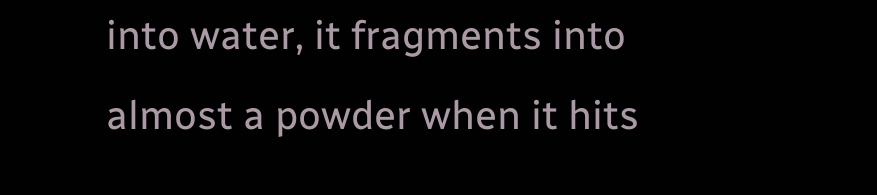into water, it fragments into almost a powder when it hits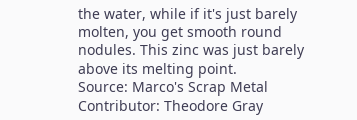the water, while if it's just barely molten, you get smooth round nodules. This zinc was just barely above its melting point.
Source: Marco's Scrap Metal
Contributor: Theodore Gray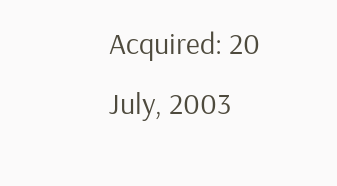Acquired: 20 July, 2003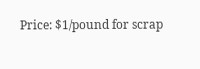Price: $1/pound for scrap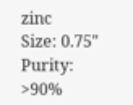zinc
Size: 0.75"
Purity: >90%